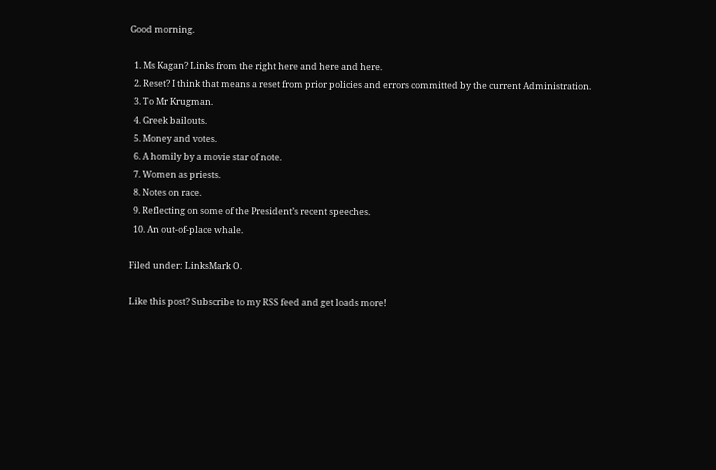Good morning.

  1. Ms Kagan? Links from the right here and here and here.
  2. Reset? I think that means a reset from prior policies and errors committed by the current Administration.
  3. To Mr Krugman.
  4. Greek bailouts.
  5. Money and votes.
  6. A homily by a movie star of note.
  7. Women as priests.
  8. Notes on race.
  9. Reflecting on some of the President’s recent speeches.
  10. An out-of-place whale.

Filed under: LinksMark O.

Like this post? Subscribe to my RSS feed and get loads more!